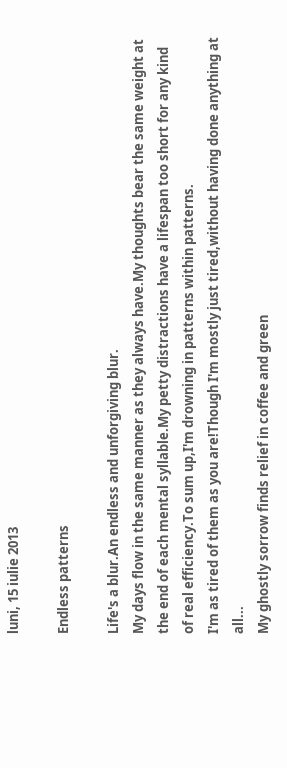luni, 15 iulie 2013

Endless patterns

Life's a blur.An endless and unforgiving blur.
My days flow in the same manner as they always have.My thoughts bear the same weight at the end of each mental syllable.My petty distractions have a lifespan too short for any kind of real efficiency.To sum up,I'm drowning in patterns within patterns.
I'm as tired of them as you are!Though I'm mostly just tired,without having done anything at all...
My ghostly sorrow finds relief in coffee and green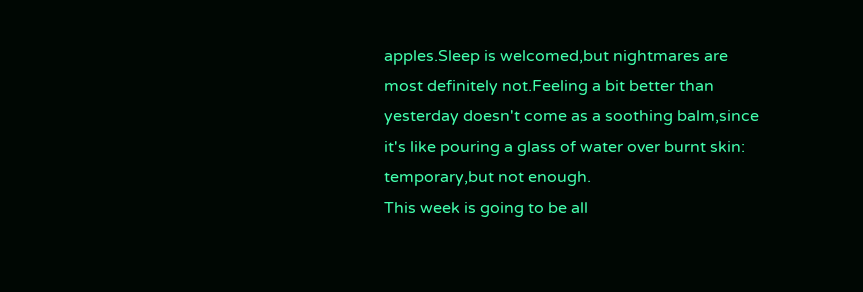apples.Sleep is welcomed,but nightmares are most definitely not.Feeling a bit better than yesterday doesn't come as a soothing balm,since it's like pouring a glass of water over burnt skin: temporary,but not enough.
This week is going to be all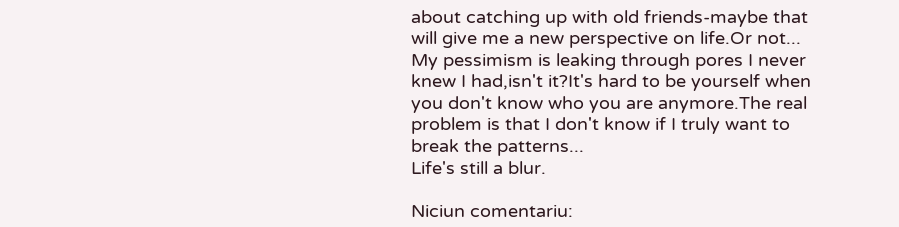about catching up with old friends-maybe that will give me a new perspective on life.Or not...
My pessimism is leaking through pores I never knew I had,isn't it?It's hard to be yourself when you don't know who you are anymore.The real problem is that I don't know if I truly want to break the patterns...
Life's still a blur.

Niciun comentariu: